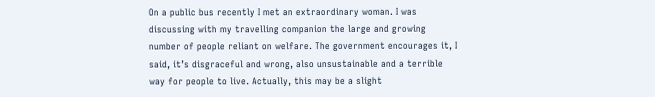On a public bus recently I met an extraordinary woman. I was discussing with my travelling companion the large and growing number of people reliant on welfare. The government encourages it, I said, it’s disgraceful and wrong, also unsustainable and a terrible way for people to live. Actually, this may be a slight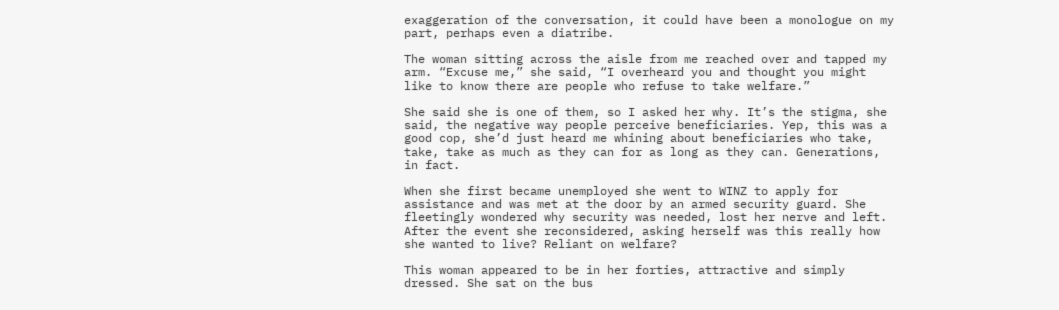exaggeration of the conversation, it could have been a monologue on my part, perhaps even a diatribe.

The woman sitting across the aisle from me reached over and tapped my arm. “Excuse me,” she said, “I overheard you and thought you might like to know there are people who refuse to take welfare.”

She said she is one of them, so I asked her why. It’s the stigma, she said, the negative way people perceive beneficiaries. Yep, this was a good cop, she’d just heard me whining about beneficiaries who take, take, take as much as they can for as long as they can. Generations, in fact.

When she first became unemployed she went to WINZ to apply for assistance and was met at the door by an armed security guard. She fleetingly wondered why security was needed, lost her nerve and left. After the event she reconsidered, asking herself was this really how she wanted to live? Reliant on welfare?

This woman appeared to be in her forties, attractive and simply dressed. She sat on the bus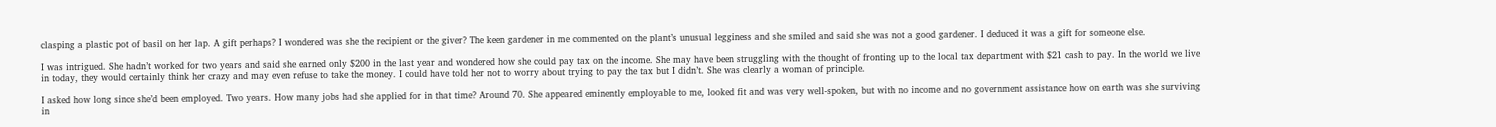clasping a plastic pot of basil on her lap. A gift perhaps? I wondered was she the recipient or the giver? The keen gardener in me commented on the plant’s unusual legginess and she smiled and said she was not a good gardener. I deduced it was a gift for someone else.

I was intrigued. She hadn’t worked for two years and said she earned only $200 in the last year and wondered how she could pay tax on the income. She may have been struggling with the thought of fronting up to the local tax department with $21 cash to pay. In the world we live in today, they would certainly think her crazy and may even refuse to take the money. I could have told her not to worry about trying to pay the tax but I didn’t. She was clearly a woman of principle.

I asked how long since she’d been employed. Two years. How many jobs had she applied for in that time? Around 70. She appeared eminently employable to me, looked fit and was very well-spoken, but with no income and no government assistance how on earth was she surviving in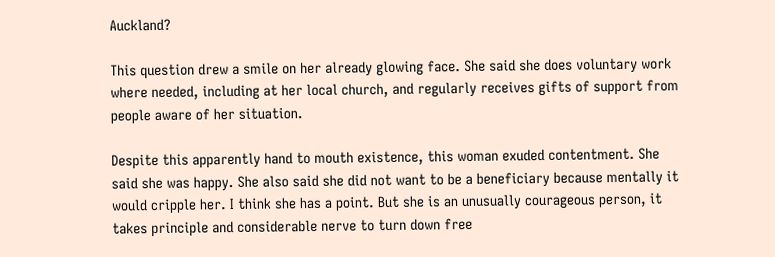Auckland?

This question drew a smile on her already glowing face. She said she does voluntary work where needed, including at her local church, and regularly receives gifts of support from people aware of her situation.

Despite this apparently hand to mouth existence, this woman exuded contentment. She said she was happy. She also said she did not want to be a beneficiary because mentally it would cripple her. I think she has a point. But she is an unusually courageous person, it takes principle and considerable nerve to turn down free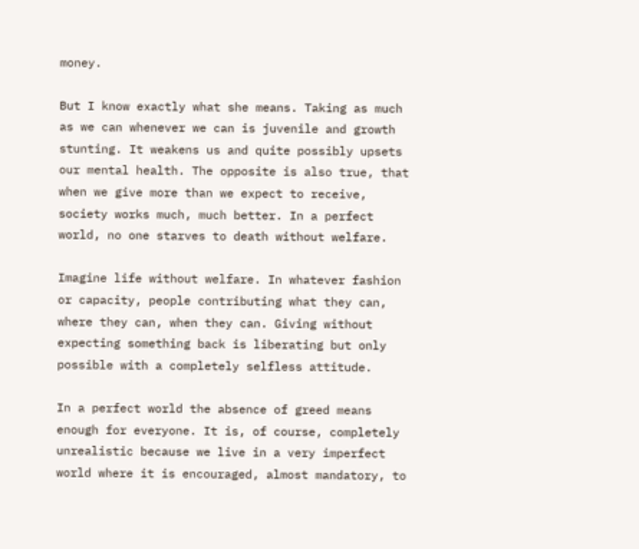money.

But I know exactly what she means. Taking as much as we can whenever we can is juvenile and growth stunting. It weakens us and quite possibly upsets our mental health. The opposite is also true, that when we give more than we expect to receive, society works much, much better. In a perfect world, no one starves to death without welfare.

Imagine life without welfare. In whatever fashion or capacity, people contributing what they can, where they can, when they can. Giving without expecting something back is liberating but only possible with a completely selfless attitude.

In a perfect world the absence of greed means enough for everyone. It is, of course, completely unrealistic because we live in a very imperfect world where it is encouraged, almost mandatory, to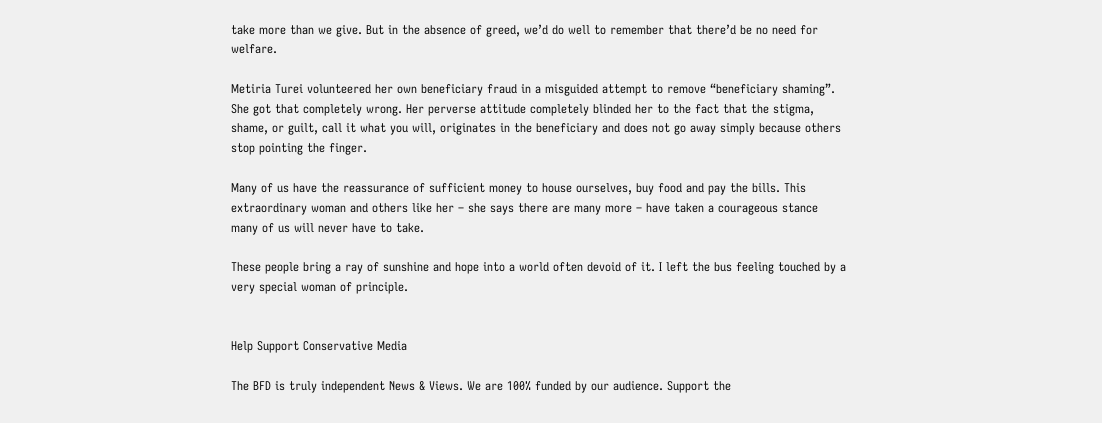take more than we give. But in the absence of greed, we’d do well to remember that there’d be no need for welfare.

Metiria Turei volunteered her own beneficiary fraud in a misguided attempt to remove “beneficiary shaming”. She got that completely wrong. Her perverse attitude completely blinded her to the fact that the stigma, shame, or guilt, call it what you will, originates in the beneficiary and does not go away simply because others stop pointing the finger.

Many of us have the reassurance of sufficient money to house ourselves, buy food and pay the bills. This extraordinary woman and others like her – she says there are many more – have taken a courageous stance many of us will never have to take.

These people bring a ray of sunshine and hope into a world often devoid of it. I left the bus feeling touched by a very special woman of principle.


Help Support Conservative Media

The BFD is truly independent News & Views. We are 100% funded by our audience. Support the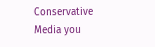Conservative Media you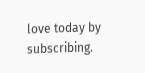love today by subscribing.